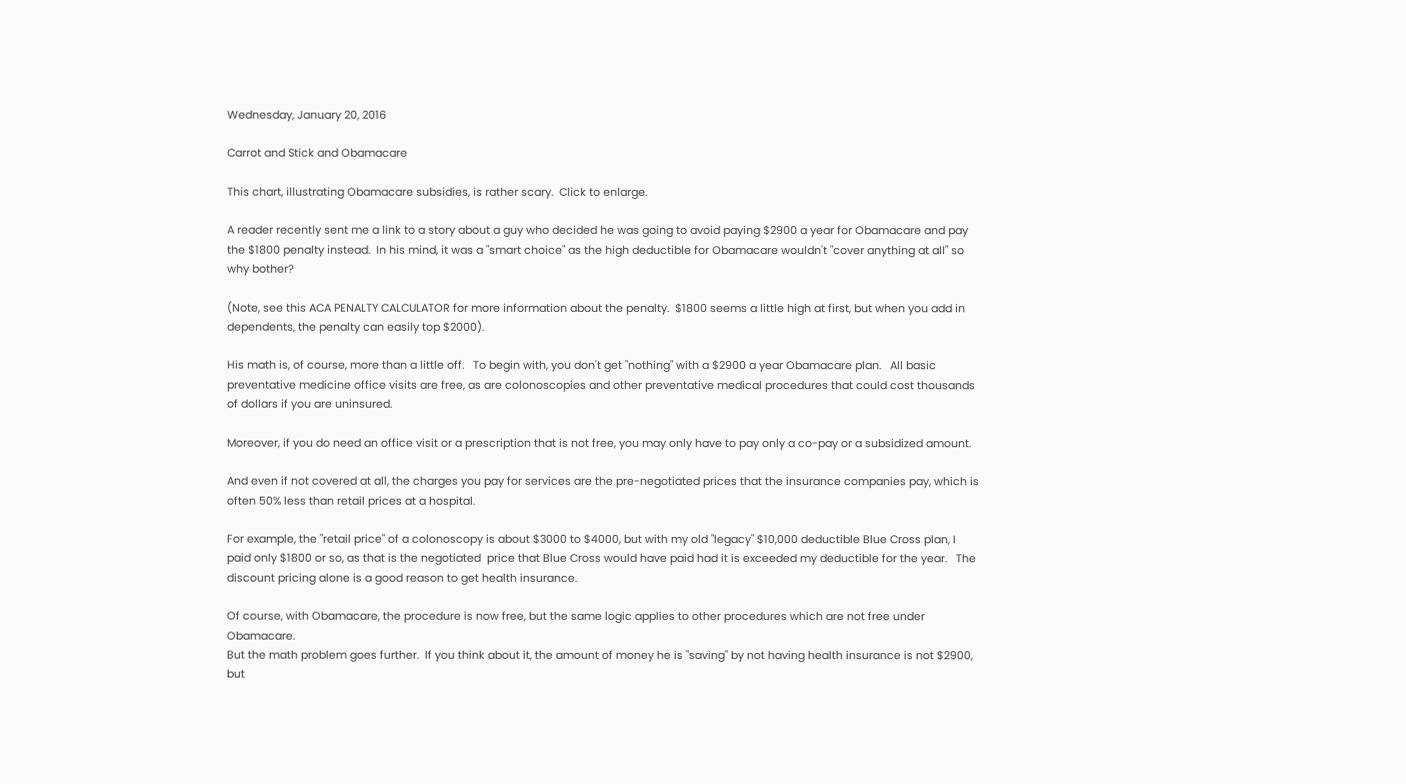Wednesday, January 20, 2016

Carrot and Stick and Obamacare

This chart, illustrating Obamacare subsidies, is rather scary.  Click to enlarge.

A reader recently sent me a link to a story about a guy who decided he was going to avoid paying $2900 a year for Obamacare and pay the $1800 penalty instead.  In his mind, it was a "smart choice" as the high deductible for Obamacare wouldn't "cover anything at all" so why bother?

(Note, see this ACA PENALTY CALCULATOR for more information about the penalty.  $1800 seems a little high at first, but when you add in dependents, the penalty can easily top $2000).

His math is, of course, more than a little off.   To begin with, you don't get "nothing" with a $2900 a year Obamacare plan.   All basic preventative medicine office visits are free, as are colonoscopies and other preventative medical procedures that could cost thousands of dollars if you are uninsured.

Moreover, if you do need an office visit or a prescription that is not free, you may only have to pay only a co-pay or a subsidized amount.

And even if not covered at all, the charges you pay for services are the pre-negotiated prices that the insurance companies pay, which is often 50% less than retail prices at a hospital.

For example, the "retail price" of a colonoscopy is about $3000 to $4000, but with my old "legacy" $10,000 deductible Blue Cross plan, I paid only $1800 or so, as that is the negotiated  price that Blue Cross would have paid had it is exceeded my deductible for the year.   The discount pricing alone is a good reason to get health insurance.

Of course, with Obamacare, the procedure is now free, but the same logic applies to other procedures which are not free under Obamacare.
But the math problem goes further.  If you think about it, the amount of money he is "saving" by not having health insurance is not $2900, but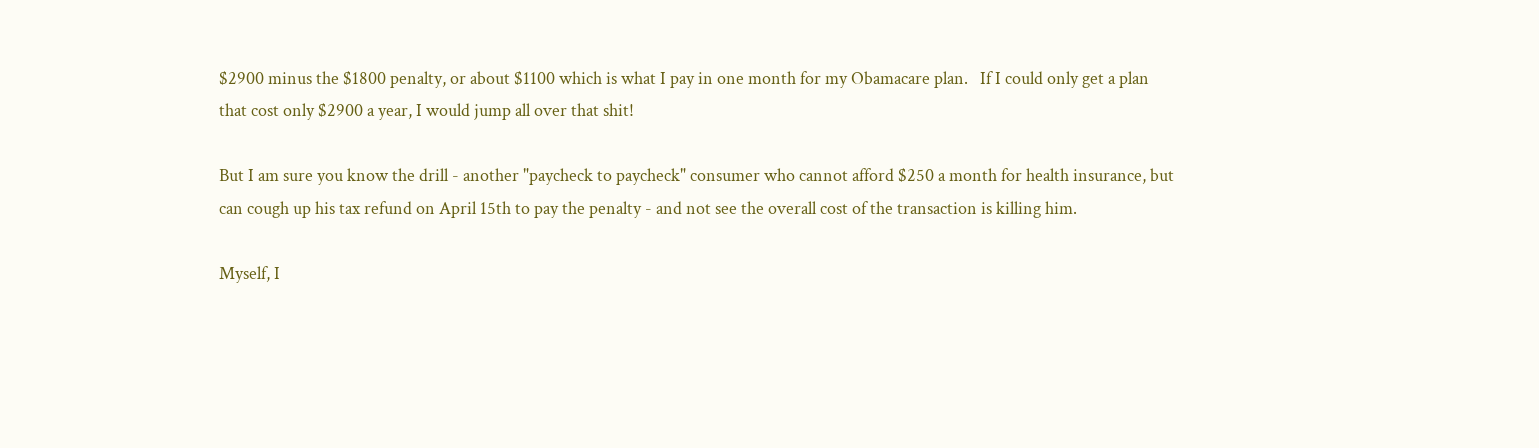$2900 minus the $1800 penalty, or about $1100 which is what I pay in one month for my Obamacare plan.   If I could only get a plan that cost only $2900 a year, I would jump all over that shit!

But I am sure you know the drill - another "paycheck to paycheck" consumer who cannot afford $250 a month for health insurance, but can cough up his tax refund on April 15th to pay the penalty - and not see the overall cost of the transaction is killing him.

Myself, I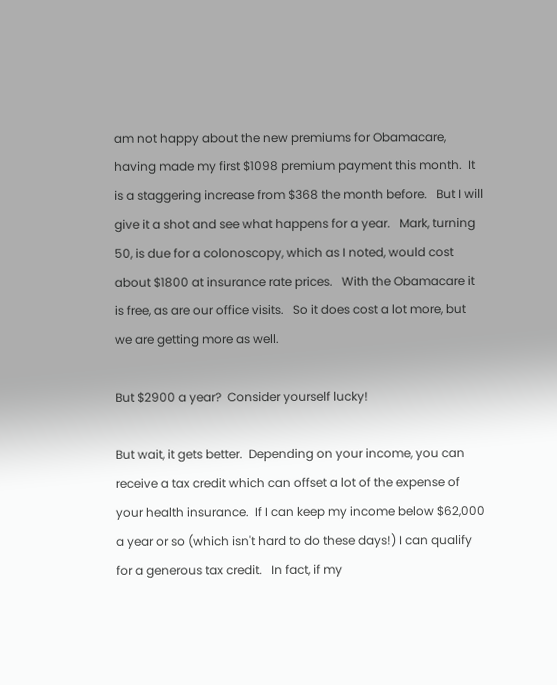am not happy about the new premiums for Obamacare, having made my first $1098 premium payment this month.  It is a staggering increase from $368 the month before.   But I will give it a shot and see what happens for a year.   Mark, turning 50, is due for a colonoscopy, which as I noted, would cost about $1800 at insurance rate prices.   With the Obamacare it is free, as are our office visits.   So it does cost a lot more, but we are getting more as well.

But $2900 a year?  Consider yourself lucky!

But wait, it gets better.  Depending on your income, you can receive a tax credit which can offset a lot of the expense of your health insurance.  If I can keep my income below $62,000 a year or so (which isn't hard to do these days!) I can qualify for a generous tax credit.   In fact, if my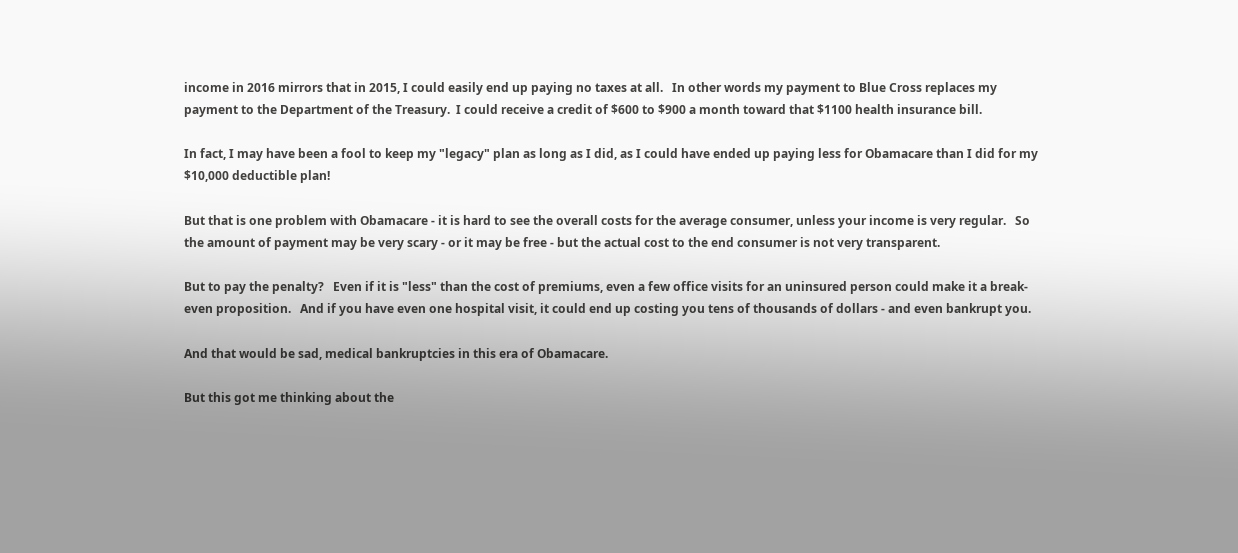income in 2016 mirrors that in 2015, I could easily end up paying no taxes at all.   In other words my payment to Blue Cross replaces my payment to the Department of the Treasury.  I could receive a credit of $600 to $900 a month toward that $1100 health insurance bill.

In fact, I may have been a fool to keep my "legacy" plan as long as I did, as I could have ended up paying less for Obamacare than I did for my $10,000 deductible plan!

But that is one problem with Obamacare - it is hard to see the overall costs for the average consumer, unless your income is very regular.   So the amount of payment may be very scary - or it may be free - but the actual cost to the end consumer is not very transparent.

But to pay the penalty?   Even if it is "less" than the cost of premiums, even a few office visits for an uninsured person could make it a break-even proposition.   And if you have even one hospital visit, it could end up costing you tens of thousands of dollars - and even bankrupt you.

And that would be sad, medical bankruptcies in this era of Obamacare.

But this got me thinking about the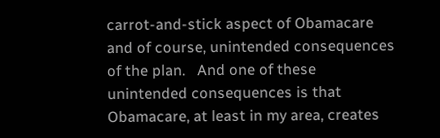carrot-and-stick aspect of Obamacare and of course, unintended consequences of the plan.   And one of these unintended consequences is that Obamacare, at least in my area, creates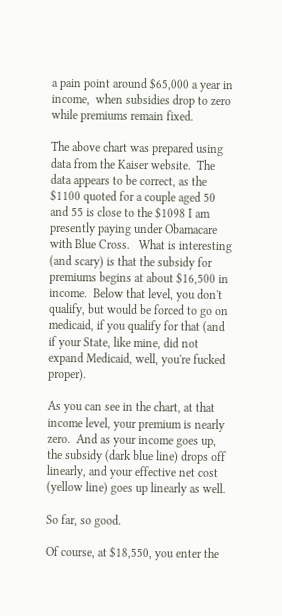a pain point around $65,000 a year in income,  when subsidies drop to zero while premiums remain fixed.

The above chart was prepared using data from the Kaiser website.  The data appears to be correct, as the $1100 quoted for a couple aged 50 and 55 is close to the $1098 I am presently paying under Obamacare with Blue Cross.   What is interesting (and scary) is that the subsidy for premiums begins at about $16,500 in income.  Below that level, you don't qualify, but would be forced to go on medicaid, if you qualify for that (and if your State, like mine, did not expand Medicaid, well, you're fucked proper).

As you can see in the chart, at that income level, your premium is nearly zero.  And as your income goes up, the subsidy (dark blue line) drops off linearly, and your effective net cost (yellow line) goes up linearly as well.

So far, so good.

Of course, at $18,550, you enter the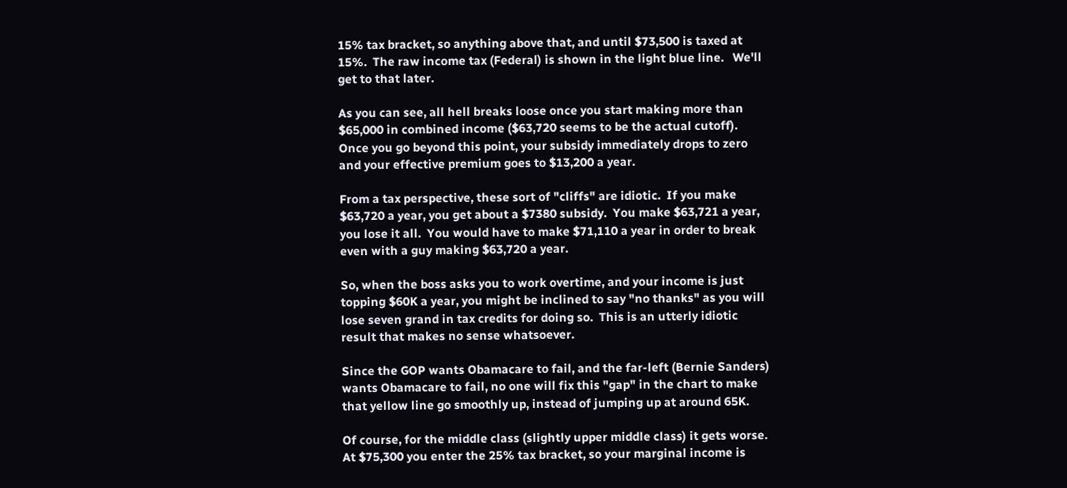15% tax bracket, so anything above that, and until $73,500 is taxed at 15%.  The raw income tax (Federal) is shown in the light blue line.   We'll get to that later.

As you can see, all hell breaks loose once you start making more than $65,000 in combined income ($63,720 seems to be the actual cutoff).   Once you go beyond this point, your subsidy immediately drops to zero and your effective premium goes to $13,200 a year.

From a tax perspective, these sort of "cliffs" are idiotic.  If you make $63,720 a year, you get about a $7380 subsidy.  You make $63,721 a year, you lose it all.  You would have to make $71,110 a year in order to break even with a guy making $63,720 a year.

So, when the boss asks you to work overtime, and your income is just topping $60K a year, you might be inclined to say "no thanks" as you will lose seven grand in tax credits for doing so.  This is an utterly idiotic result that makes no sense whatsoever.

Since the GOP wants Obamacare to fail, and the far-left (Bernie Sanders) wants Obamacare to fail, no one will fix this "gap" in the chart to make that yellow line go smoothly up, instead of jumping up at around 65K.

Of course, for the middle class (slightly upper middle class) it gets worse.  At $75,300 you enter the 25% tax bracket, so your marginal income is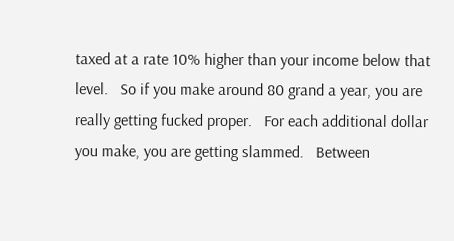taxed at a rate 10% higher than your income below that level.   So if you make around 80 grand a year, you are really getting fucked proper.   For each additional dollar you make, you are getting slammed.   Between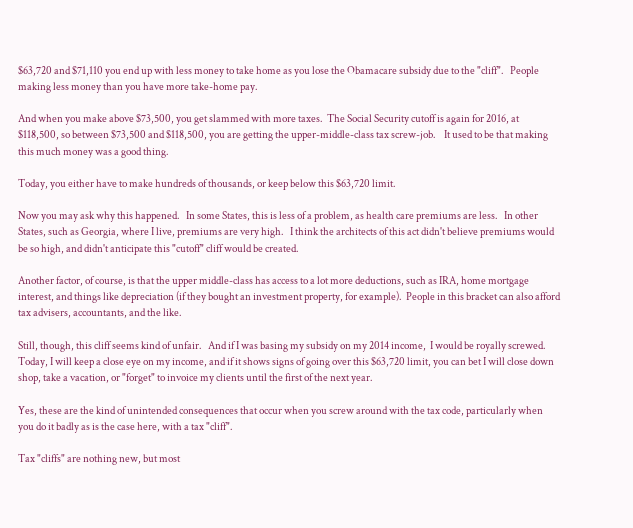$63,720 and $71,110 you end up with less money to take home as you lose the Obamacare subsidy due to the "cliff".   People making less money than you have more take-home pay.

And when you make above $73,500, you get slammed with more taxes.  The Social Security cutoff is again for 2016, at $118,500, so between $73,500 and $118,500, you are getting the upper-middle-class tax screw-job.    It used to be that making this much money was a good thing.

Today, you either have to make hundreds of thousands, or keep below this $63,720 limit.

Now you may ask why this happened.   In some States, this is less of a problem, as health care premiums are less.   In other States, such as Georgia, where I live, premiums are very high.   I think the architects of this act didn't believe premiums would be so high, and didn't anticipate this "cutoff" cliff would be created.

Another factor, of course, is that the upper middle-class has access to a lot more deductions, such as IRA, home mortgage interest, and things like depreciation (if they bought an investment property, for example).  People in this bracket can also afford tax advisers, accountants, and the like.

Still, though, this cliff seems kind of unfair.   And if I was basing my subsidy on my 2014 income,  I would be royally screwed.   Today, I will keep a close eye on my income, and if it shows signs of going over this $63,720 limit, you can bet I will close down shop, take a vacation, or "forget" to invoice my clients until the first of the next year.

Yes, these are the kind of unintended consequences that occur when you screw around with the tax code, particularly when you do it badly as is the case here, with a tax "cliff".

Tax "cliffs" are nothing new, but most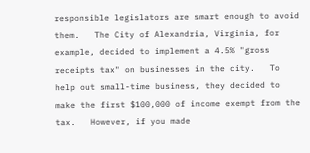responsible legislators are smart enough to avoid them.   The City of Alexandria, Virginia, for example, decided to implement a 4.5% "gross receipts tax" on businesses in the city.   To help out small-time business, they decided to make the first $100,000 of income exempt from the tax.   However, if you made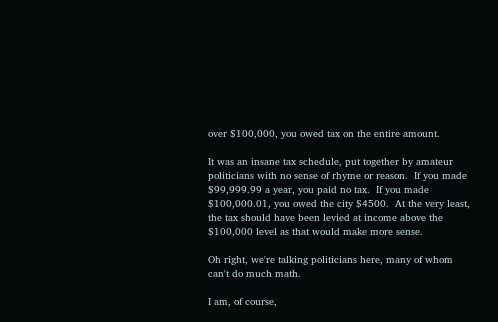over $100,000, you owed tax on the entire amount.

It was an insane tax schedule, put together by amateur politicians with no sense of rhyme or reason.  If you made $99,999.99 a year, you paid no tax.  If you made $100,000.01, you owed the city $4500.  At the very least, the tax should have been levied at income above the $100,000 level as that would make more sense.

Oh right, we're talking politicians here, many of whom can't do much math.

I am, of course,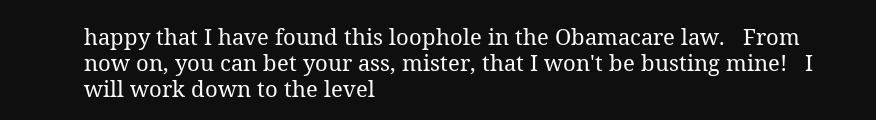happy that I have found this loophole in the Obamacare law.   From now on, you can bet your ass, mister, that I won't be busting mine!   I will work down to the level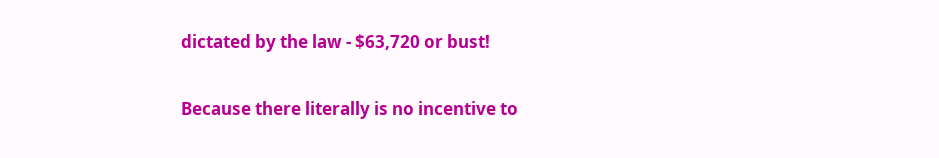dictated by the law - $63,720 or bust!

Because there literally is no incentive to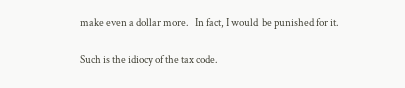make even a dollar more.   In fact, I would  be punished for it.

Such is the idiocy of the tax code.